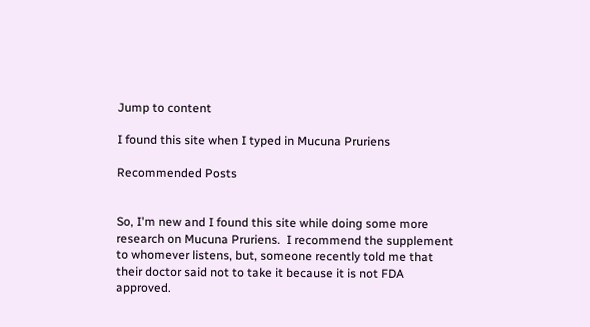Jump to content

I found this site when I typed in Mucuna Pruriens

Recommended Posts


So, I'm new and I found this site while doing some more research on Mucuna Pruriens.  I recommend the supplement to whomever listens, but, someone recently told me that their doctor said not to take it because it is not FDA approved.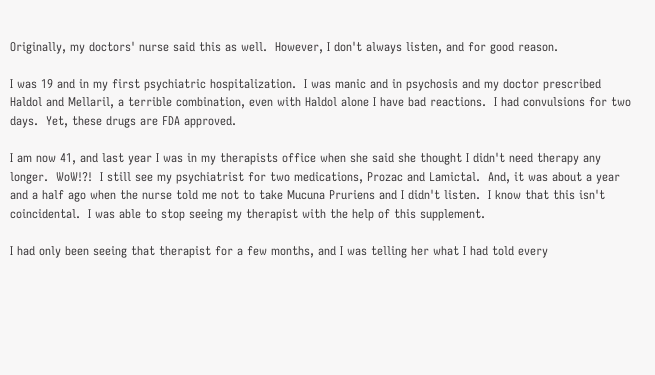Originally, my doctors' nurse said this as well.  However, I don't always listen, and for good reason.

I was 19 and in my first psychiatric hospitalization.  I was manic and in psychosis and my doctor prescribed Haldol and Mellaril, a terrible combination, even with Haldol alone I have bad reactions.  I had convulsions for two days.  Yet, these drugs are FDA approved.

I am now 41, and last year I was in my therapists office when she said she thought I didn't need therapy any longer.  WoW!?!  I still see my psychiatrist for two medications, Prozac and Lamictal.  And, it was about a year and a half ago when the nurse told me not to take Mucuna Pruriens and I didn't listen.  I know that this isn't coincidental.  I was able to stop seeing my therapist with the help of this supplement.

I had only been seeing that therapist for a few months, and I was telling her what I had told every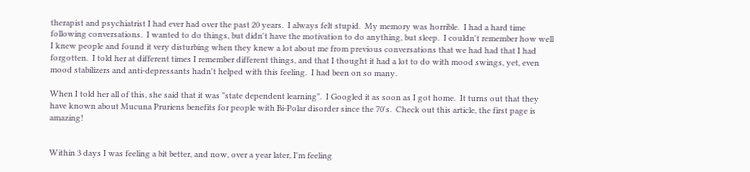therapist and psychiatrist I had ever had over the past 20 years.  I always felt stupid.  My memory was horrible.  I had a hard time following conversations.  I wanted to do things, but didn't have the motivation to do anything, but sleep.  I couldn't remember how well I knew people and found it very disturbing when they knew a lot about me from previous conversations that we had had that I had forgotten.  I told her at different times I remember different things, and that I thought it had a lot to do with mood swings, yet, even mood stabilizers and anti-depressants hadn't helped with this feeling.  I had been on so many.

When I told her all of this, she said that it was "state dependent learning".  I Googled it as soon as I got home.  It turns out that they have known about Mucuna Pruriens benefits for people with Bi-Polar disorder since the 70's.  Check out this article, the first page is amazing!


Within 3 days I was feeling a bit better, and now, over a year later, I'm feeling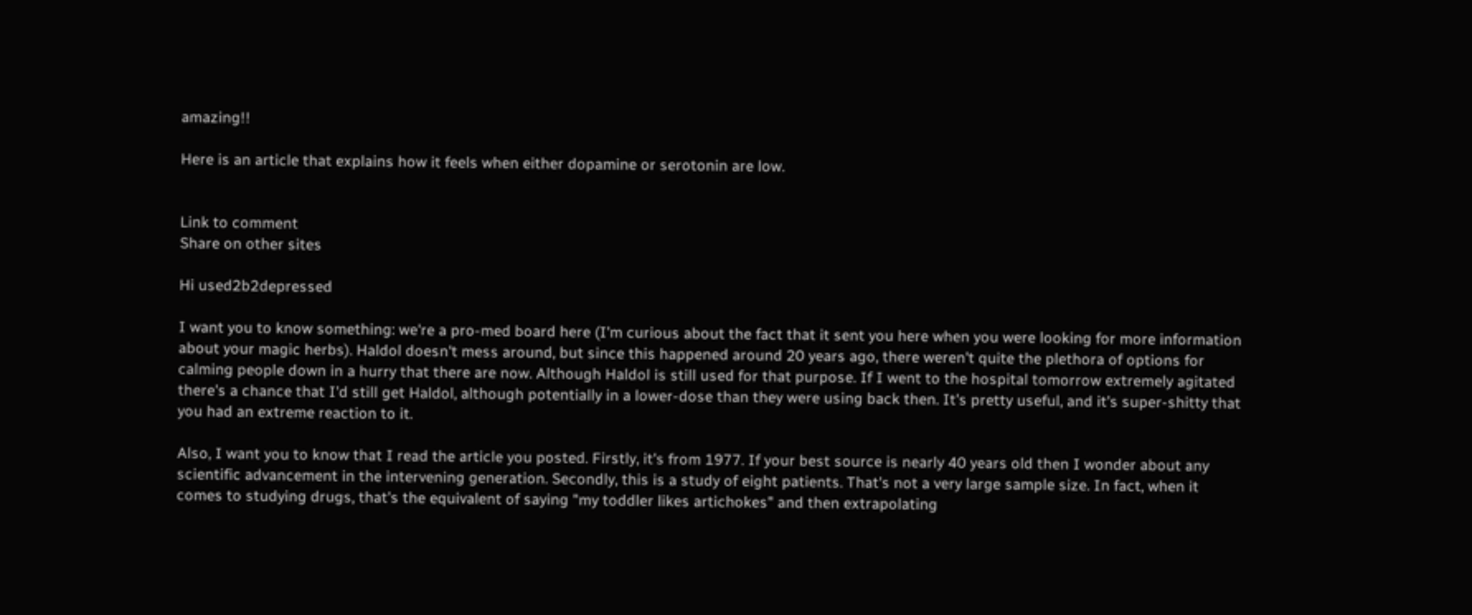amazing!!

Here is an article that explains how it feels when either dopamine or serotonin are low.


Link to comment
Share on other sites

Hi used2b2depressed

I want you to know something: we're a pro-med board here (I'm curious about the fact that it sent you here when you were looking for more information about your magic herbs). Haldol doesn't mess around, but since this happened around 20 years ago, there weren't quite the plethora of options for calming people down in a hurry that there are now. Although Haldol is still used for that purpose. If I went to the hospital tomorrow extremely agitated there's a chance that I'd still get Haldol, although potentially in a lower-dose than they were using back then. It's pretty useful, and it's super-shitty that you had an extreme reaction to it.

Also, I want you to know that I read the article you posted. Firstly, it's from 1977. If your best source is nearly 40 years old then I wonder about any scientific advancement in the intervening generation. Secondly, this is a study of eight patients. That's not a very large sample size. In fact, when it comes to studying drugs, that's the equivalent of saying "my toddler likes artichokes" and then extrapolating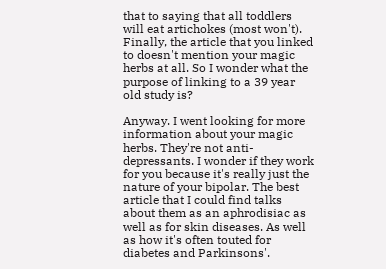that to saying that all toddlers will eat artichokes (most won't). Finally, the article that you linked to doesn't mention your magic herbs at all. So I wonder what the purpose of linking to a 39 year old study is?

Anyway. I went looking for more information about your magic herbs. They're not anti-depressants. I wonder if they work for you because it's really just the nature of your bipolar. The best article that I could find talks about them as an aphrodisiac as well as for skin diseases. As well as how it's often touted for diabetes and Parkinsons'.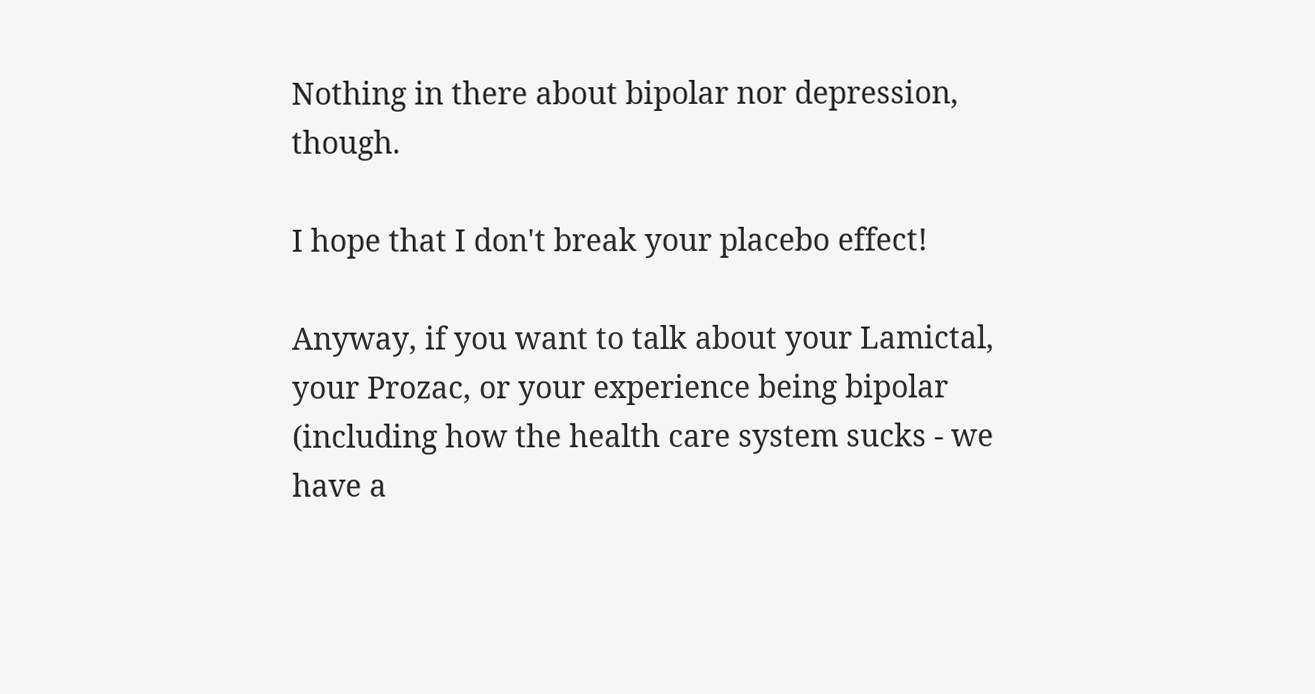Nothing in there about bipolar nor depression, though.

I hope that I don't break your placebo effect!

Anyway, if you want to talk about your Lamictal, your Prozac, or your experience being bipolar (including how the health care system sucks - we have a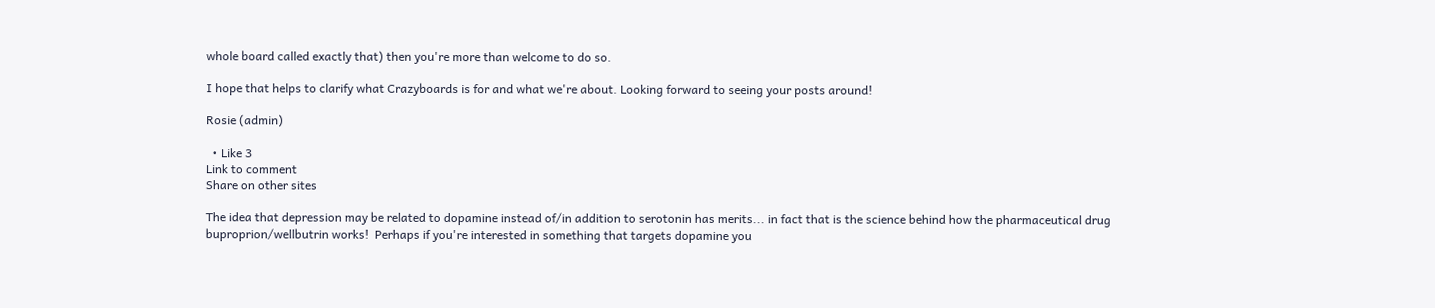whole board called exactly that) then you're more than welcome to do so.

I hope that helps to clarify what Crazyboards is for and what we're about. Looking forward to seeing your posts around!

Rosie (admin)

  • Like 3
Link to comment
Share on other sites

The idea that depression may be related to dopamine instead of/in addition to serotonin has merits... in fact that is the science behind how the pharmaceutical drug buproprion/wellbutrin works!  Perhaps if you're interested in something that targets dopamine you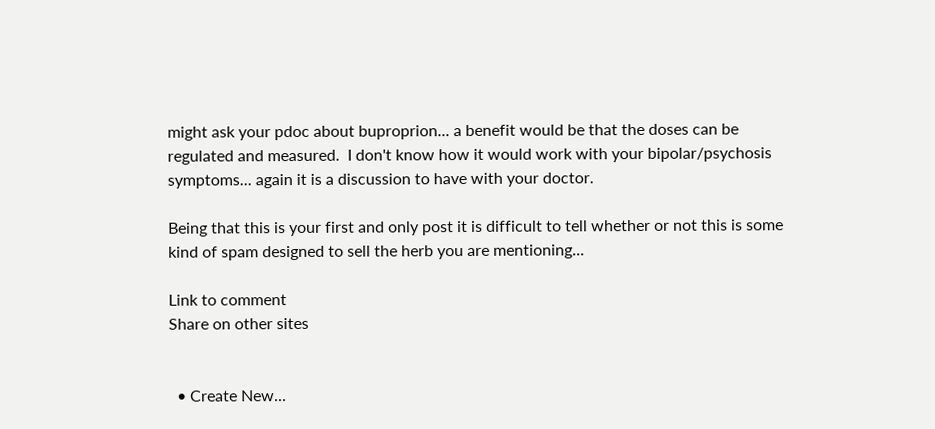might ask your pdoc about buproprion... a benefit would be that the doses can be regulated and measured.  I don't know how it would work with your bipolar/psychosis symptoms... again it is a discussion to have with your doctor.

Being that this is your first and only post it is difficult to tell whether or not this is some kind of spam designed to sell the herb you are mentioning...

Link to comment
Share on other sites


  • Create New...